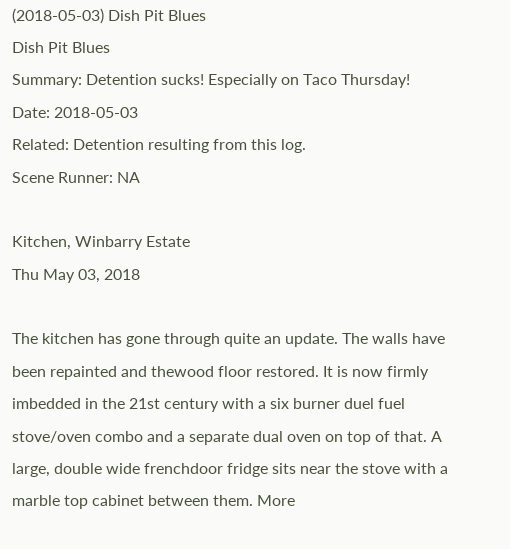(2018-05-03) Dish Pit Blues
Dish Pit Blues
Summary: Detention sucks! Especially on Taco Thursday!
Date: 2018-05-03
Related: Detention resulting from this log.
Scene Runner: NA

Kitchen, Winbarry Estate
Thu May 03, 2018

The kitchen has gone through quite an update. The walls have been repainted and thewood floor restored. It is now firmly imbedded in the 21st century with a six burner duel fuel stove/oven combo and a separate dual oven on top of that. A large, double wide frenchdoor fridge sits near the stove with a marble top cabinet between them. More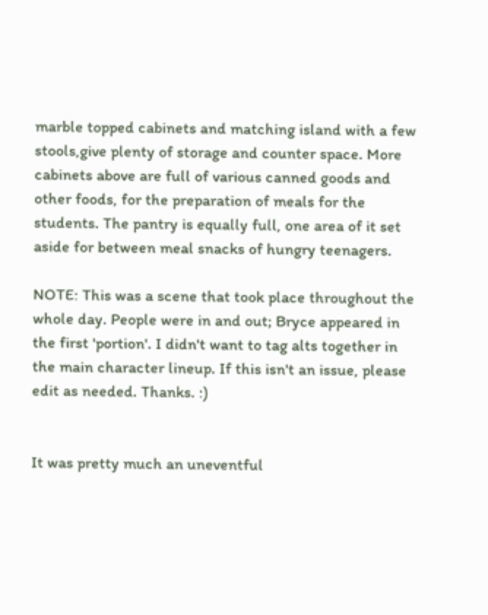marble topped cabinets and matching island with a few stools,give plenty of storage and counter space. More cabinets above are full of various canned goods and other foods, for the preparation of meals for the students. The pantry is equally full, one area of it set aside for between meal snacks of hungry teenagers.

NOTE: This was a scene that took place throughout the whole day. People were in and out; Bryce appeared in the first 'portion'. I didn't want to tag alts together in the main character lineup. If this isn't an issue, please edit as needed. Thanks. :)


It was pretty much an uneventful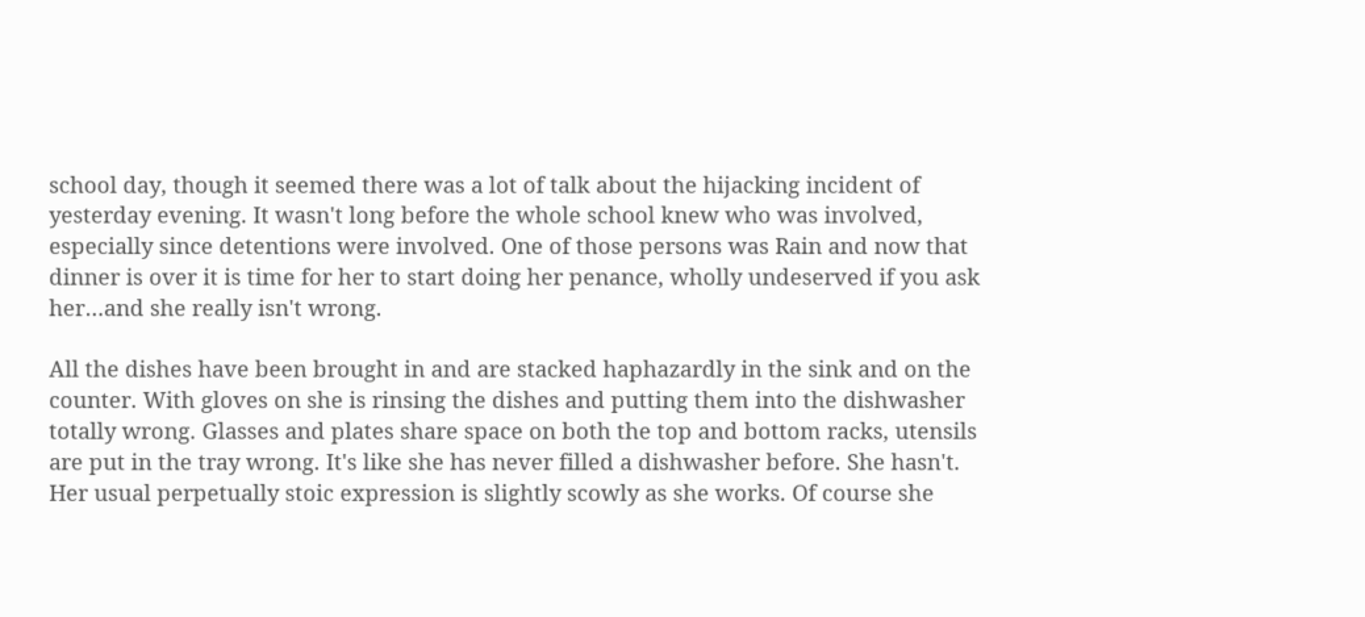school day, though it seemed there was a lot of talk about the hijacking incident of yesterday evening. It wasn't long before the whole school knew who was involved, especially since detentions were involved. One of those persons was Rain and now that dinner is over it is time for her to start doing her penance, wholly undeserved if you ask her…and she really isn't wrong.

All the dishes have been brought in and are stacked haphazardly in the sink and on the counter. With gloves on she is rinsing the dishes and putting them into the dishwasher totally wrong. Glasses and plates share space on both the top and bottom racks, utensils are put in the tray wrong. It's like she has never filled a dishwasher before. She hasn't. Her usual perpetually stoic expression is slightly scowly as she works. Of course she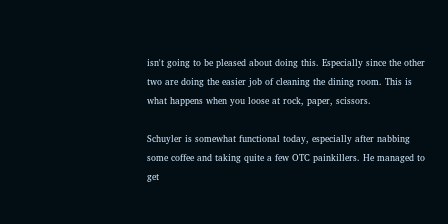isn't going to be pleased about doing this. Especially since the other two are doing the easier job of cleaning the dining room. This is what happens when you loose at rock, paper, scissors.

Schuyler is somewhat functional today, especially after nabbing some coffee and taking quite a few OTC painkillers. He managed to get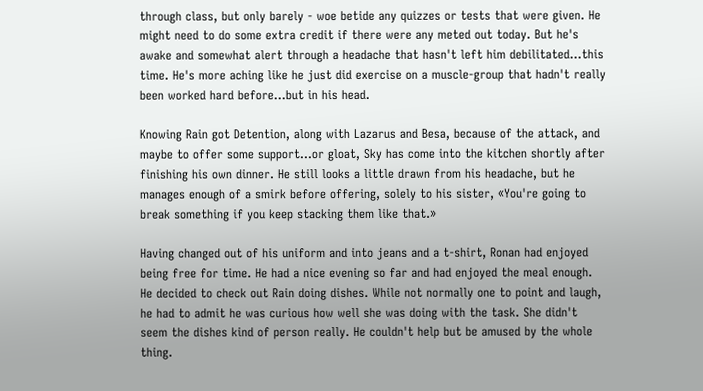through class, but only barely - woe betide any quizzes or tests that were given. He might need to do some extra credit if there were any meted out today. But he's awake and somewhat alert through a headache that hasn't left him debilitated…this time. He's more aching like he just did exercise on a muscle-group that hadn't really been worked hard before…but in his head.

Knowing Rain got Detention, along with Lazarus and Besa, because of the attack, and maybe to offer some support…or gloat, Sky has come into the kitchen shortly after finishing his own dinner. He still looks a little drawn from his headache, but he manages enough of a smirk before offering, solely to his sister, «You're going to break something if you keep stacking them like that.»

Having changed out of his uniform and into jeans and a t-shirt, Ronan had enjoyed being free for time. He had a nice evening so far and had enjoyed the meal enough. He decided to check out Rain doing dishes. While not normally one to point and laugh, he had to admit he was curious how well she was doing with the task. She didn't seem the dishes kind of person really. He couldn't help but be amused by the whole thing.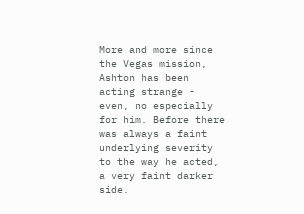More and more since the Vegas mission, Ashton has been acting strange - even, no especially for him. Before there was always a faint underlying severity to the way he acted, a very faint darker side.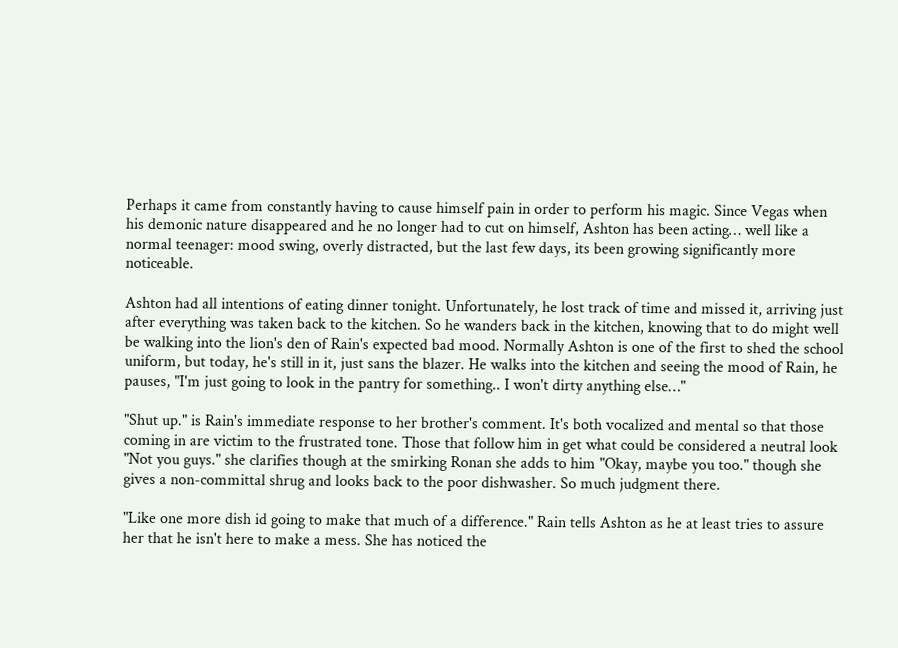Perhaps it came from constantly having to cause himself pain in order to perform his magic. Since Vegas when his demonic nature disappeared and he no longer had to cut on himself, Ashton has been acting… well like a normal teenager: mood swing, overly distracted, but the last few days, its been growing significantly more noticeable.

Ashton had all intentions of eating dinner tonight. Unfortunately, he lost track of time and missed it, arriving just after everything was taken back to the kitchen. So he wanders back in the kitchen, knowing that to do might well be walking into the lion's den of Rain's expected bad mood. Normally Ashton is one of the first to shed the school uniform, but today, he's still in it, just sans the blazer. He walks into the kitchen and seeing the mood of Rain, he pauses, "I'm just going to look in the pantry for something.. I won't dirty anything else…"

"Shut up." is Rain's immediate response to her brother's comment. It's both vocalized and mental so that those coming in are victim to the frustrated tone. Those that follow him in get what could be considered a neutral look "Not you guys." she clarifies though at the smirking Ronan she adds to him "Okay, maybe you too." though she gives a non-committal shrug and looks back to the poor dishwasher. So much judgment there.

"Like one more dish id going to make that much of a difference." Rain tells Ashton as he at least tries to assure her that he isn't here to make a mess. She has noticed the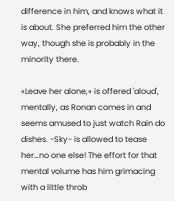difference in him, and knows what it is about. She preferred him the other way, though she is probably in the minority there.

«Leave her alone,» is offered 'aloud', mentally, as Ronan comes in and seems amused to just watch Rain do dishes. -Sky- is allowed to tease her…no one else! The effort for that mental volume has him grimacing with a little throb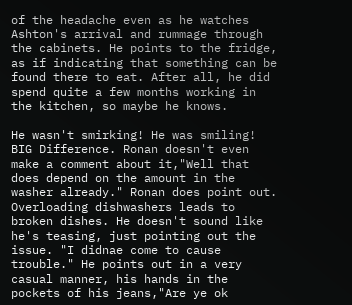of the headache even as he watches Ashton's arrival and rummage through the cabinets. He points to the fridge, as if indicating that something can be found there to eat. After all, he did spend quite a few months working in the kitchen, so maybe he knows.

He wasn't smirking! He was smiling! BIG Difference. Ronan doesn't even make a comment about it,"Well that does depend on the amount in the washer already." Ronan does point out. Overloading dishwashers leads to broken dishes. He doesn't sound like he's teasing, just pointing out the issue. "I didnae come to cause trouble." He points out in a very casual manner, his hands in the pockets of his jeans,"Are ye ok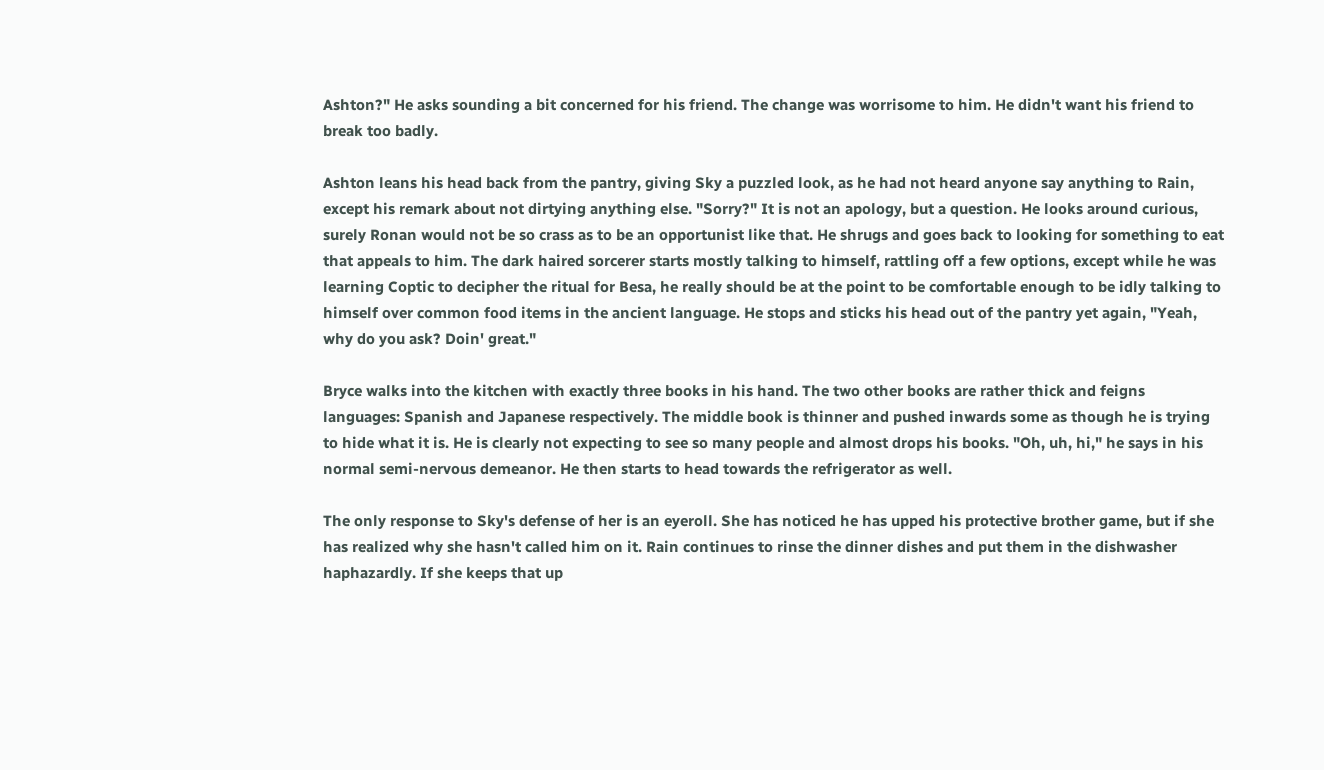Ashton?" He asks sounding a bit concerned for his friend. The change was worrisome to him. He didn't want his friend to break too badly.

Ashton leans his head back from the pantry, giving Sky a puzzled look, as he had not heard anyone say anything to Rain, except his remark about not dirtying anything else. "Sorry?" It is not an apology, but a question. He looks around curious, surely Ronan would not be so crass as to be an opportunist like that. He shrugs and goes back to looking for something to eat that appeals to him. The dark haired sorcerer starts mostly talking to himself, rattling off a few options, except while he was learning Coptic to decipher the ritual for Besa, he really should be at the point to be comfortable enough to be idly talking to himself over common food items in the ancient language. He stops and sticks his head out of the pantry yet again, "Yeah, why do you ask? Doin' great."

Bryce walks into the kitchen with exactly three books in his hand. The two other books are rather thick and feigns languages: Spanish and Japanese respectively. The middle book is thinner and pushed inwards some as though he is trying to hide what it is. He is clearly not expecting to see so many people and almost drops his books. "Oh, uh, hi," he says in his normal semi-nervous demeanor. He then starts to head towards the refrigerator as well.

The only response to Sky's defense of her is an eyeroll. She has noticed he has upped his protective brother game, but if she has realized why she hasn't called him on it. Rain continues to rinse the dinner dishes and put them in the dishwasher haphazardly. If she keeps that up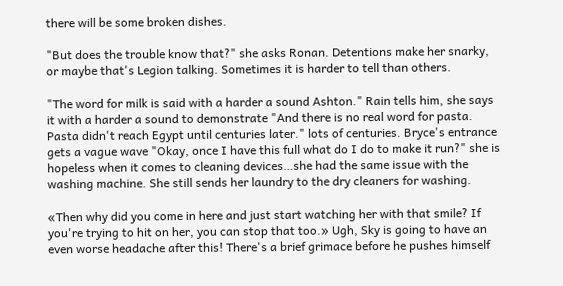there will be some broken dishes.

"But does the trouble know that?" she asks Ronan. Detentions make her snarky, or maybe that's Legion talking. Sometimes it is harder to tell than others.

"The word for milk is said with a harder a sound Ashton." Rain tells him, she says it with a harder a sound to demonstrate "And there is no real word for pasta. Pasta didn't reach Egypt until centuries later." lots of centuries. Bryce's entrance gets a vague wave "Okay, once I have this full what do I do to make it run?" she is hopeless when it comes to cleaning devices…she had the same issue with the washing machine. She still sends her laundry to the dry cleaners for washing.

«Then why did you come in here and just start watching her with that smile? If you're trying to hit on her, you can stop that too.» Ugh, Sky is going to have an even worse headache after this! There's a brief grimace before he pushes himself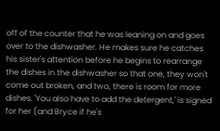off of the counter that he was leaning on and goes over to the dishwasher. He makes sure he catches his sister's attention before he begins to rearrange the dishes in the dishwasher so that one, they won't come out broken, and two, there is room for more dishes. 'You also have to add the detergent,' is signed for her (and Bryce if he's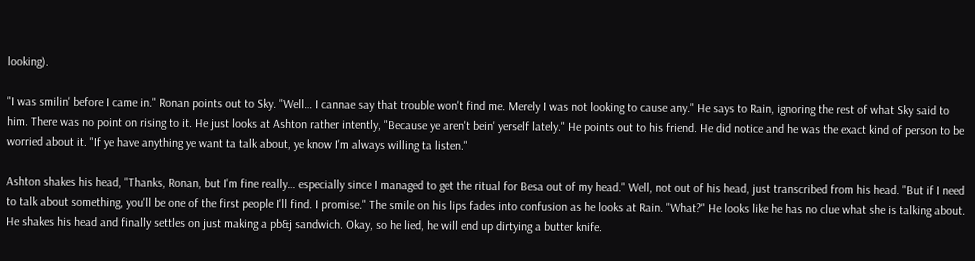looking).

"I was smilin' before I came in." Ronan points out to Sky. "Well… I cannae say that trouble won't find me. Merely I was not looking to cause any." He says to Rain, ignoring the rest of what Sky said to him. There was no point on rising to it. He just looks at Ashton rather intently, "Because ye aren't bein' yerself lately." He points out to his friend. He did notice and he was the exact kind of person to be worried about it. "If ye have anything ye want ta talk about, ye know I'm always willing ta listen."

Ashton shakes his head, "Thanks, Ronan, but I'm fine really… especially since I managed to get the ritual for Besa out of my head." Well, not out of his head, just transcribed from his head. "But if I need to talk about something, you'll be one of the first people I'll find. I promise." The smile on his lips fades into confusion as he looks at Rain. "What?" He looks like he has no clue what she is talking about. He shakes his head and finally settles on just making a pb&j sandwich. Okay, so he lied, he will end up dirtying a butter knife.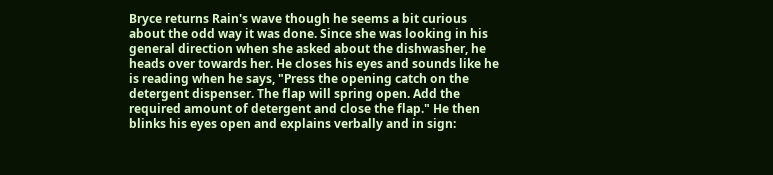Bryce returns Rain's wave though he seems a bit curious about the odd way it was done. Since she was looking in his general direction when she asked about the dishwasher, he heads over towards her. He closes his eyes and sounds like he is reading when he says, "Press the opening catch on the detergent dispenser. The flap will spring open. Add the required amount of detergent and close the flap." He then blinks his eyes open and explains verbally and in sign: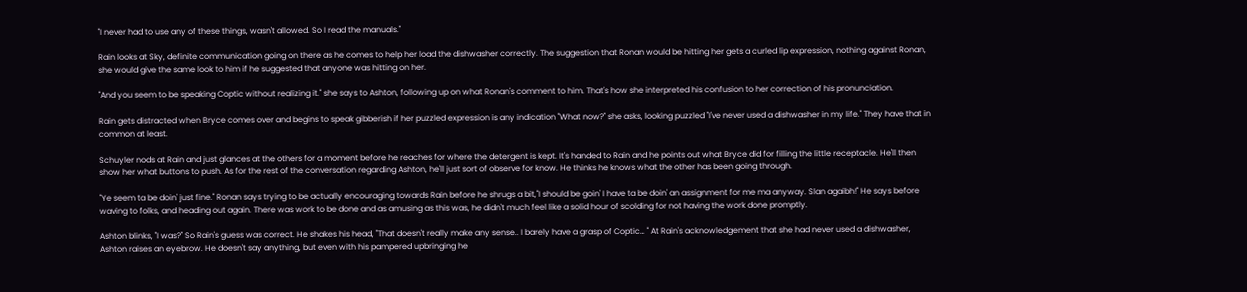"I never had to use any of these things, wasn't allowed. So I read the manuals."

Rain looks at Sky, definite communication going on there as he comes to help her load the dishwasher correctly. The suggestion that Ronan would be hitting her gets a curled lip expression, nothing against Ronan, she would give the same look to him if he suggested that anyone was hitting on her.

"And you seem to be speaking Coptic without realizing it." she says to Ashton, following up on what Ronan's comment to him. That's how she interpreted his confusion to her correction of his pronunciation.

Rain gets distracted when Bryce comes over and begins to speak gibberish if her puzzled expression is any indication "What now?" she asks, looking puzzled "I've never used a dishwasher in my life." They have that in common at least.

Schuyler nods at Rain and just glances at the others for a moment before he reaches for where the detergent is kept. It's handed to Rain and he points out what Bryce did for filling the little receptacle. He'll then show her what buttons to push. As for the rest of the conversation regarding Ashton, he'll just sort of observe for know. He thinks he knows what the other has been going through.

"Ye seem ta be doin' just fine." Ronan says trying to be actually encouraging towards Rain before he shrugs a bit,"I should be goin' I have ta be doin' an assignment for me ma anyway. Slan agaibh!" He says before waving to folks, and heading out again. There was work to be done and as amusing as this was, he didn't much feel like a solid hour of scolding for not having the work done promptly.

Ashton blinks, "I was?" So Rain's guess was correct. He shakes his head, "That doesn't really make any sense.. I barely have a grasp of Coptic… " At Rain's acknowledgement that she had never used a dishwasher, Ashton raises an eyebrow. He doesn't say anything, but even with his pampered upbringing he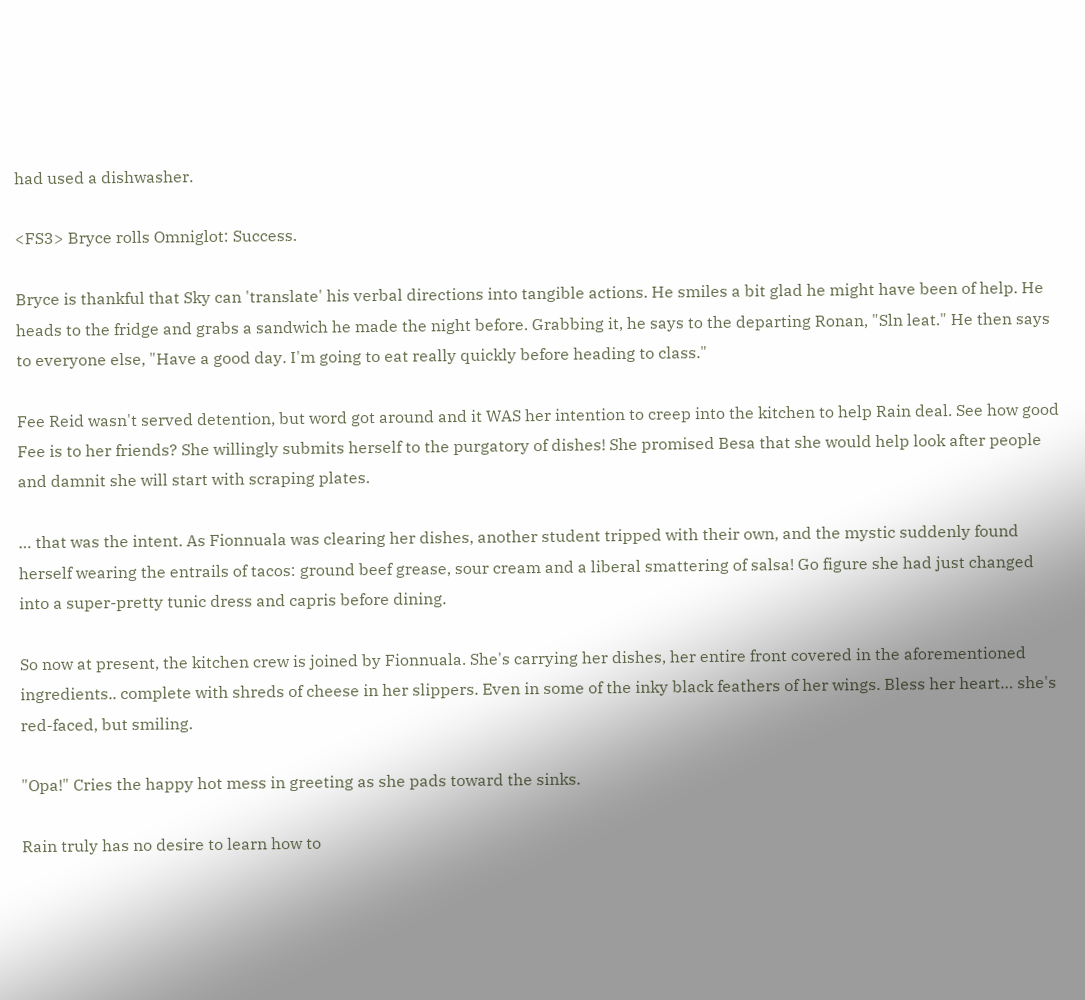had used a dishwasher.

<FS3> Bryce rolls Omniglot: Success.

Bryce is thankful that Sky can 'translate' his verbal directions into tangible actions. He smiles a bit glad he might have been of help. He heads to the fridge and grabs a sandwich he made the night before. Grabbing it, he says to the departing Ronan, "Sln leat." He then says to everyone else, "Have a good day. I'm going to eat really quickly before heading to class."

Fee Reid wasn't served detention, but word got around and it WAS her intention to creep into the kitchen to help Rain deal. See how good Fee is to her friends? She willingly submits herself to the purgatory of dishes! She promised Besa that she would help look after people and damnit she will start with scraping plates.

… that was the intent. As Fionnuala was clearing her dishes, another student tripped with their own, and the mystic suddenly found herself wearing the entrails of tacos: ground beef grease, sour cream and a liberal smattering of salsa! Go figure she had just changed into a super-pretty tunic dress and capris before dining.

So now at present, the kitchen crew is joined by Fionnuala. She's carrying her dishes, her entire front covered in the aforementioned ingredients.. complete with shreds of cheese in her slippers. Even in some of the inky black feathers of her wings. Bless her heart… she's red-faced, but smiling.

"Opa!" Cries the happy hot mess in greeting as she pads toward the sinks.

Rain truly has no desire to learn how to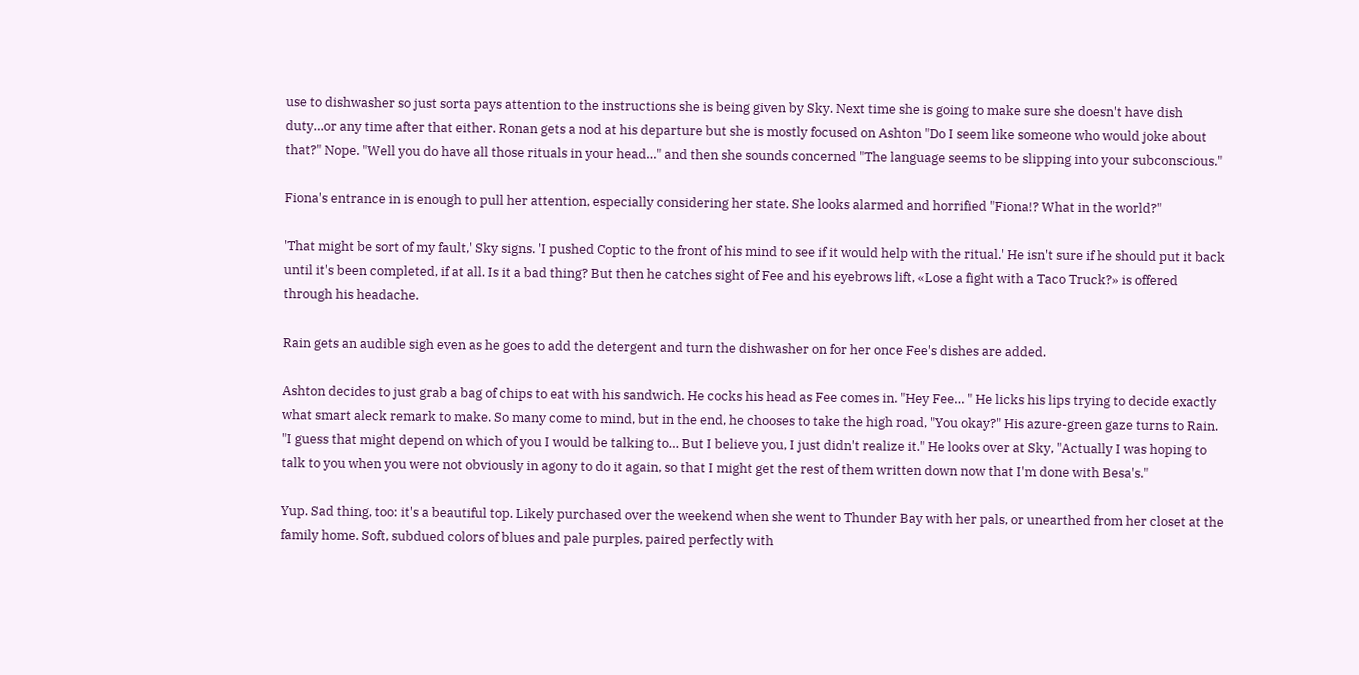use to dishwasher so just sorta pays attention to the instructions she is being given by Sky. Next time she is going to make sure she doesn't have dish duty…or any time after that either. Ronan gets a nod at his departure but she is mostly focused on Ashton "Do I seem like someone who would joke about that?" Nope. "Well you do have all those rituals in your head…" and then she sounds concerned "The language seems to be slipping into your subconscious."

Fiona's entrance in is enough to pull her attention, especially considering her state. She looks alarmed and horrified "Fiona!? What in the world?"

'That might be sort of my fault,' Sky signs. 'I pushed Coptic to the front of his mind to see if it would help with the ritual.' He isn't sure if he should put it back until it's been completed, if at all. Is it a bad thing? But then he catches sight of Fee and his eyebrows lift, «Lose a fight with a Taco Truck?» is offered through his headache.

Rain gets an audible sigh even as he goes to add the detergent and turn the dishwasher on for her once Fee's dishes are added.

Ashton decides to just grab a bag of chips to eat with his sandwich. He cocks his head as Fee comes in. "Hey Fee… " He licks his lips trying to decide exactly what smart aleck remark to make. So many come to mind, but in the end, he chooses to take the high road, "You okay?" His azure-green gaze turns to Rain. "I guess that might depend on which of you I would be talking to… But I believe you, I just didn't realize it." He looks over at Sky, "Actually I was hoping to talk to you when you were not obviously in agony to do it again, so that I might get the rest of them written down now that I'm done with Besa's."

Yup. Sad thing, too: it's a beautiful top. Likely purchased over the weekend when she went to Thunder Bay with her pals, or unearthed from her closet at the family home. Soft, subdued colors of blues and pale purples, paired perfectly with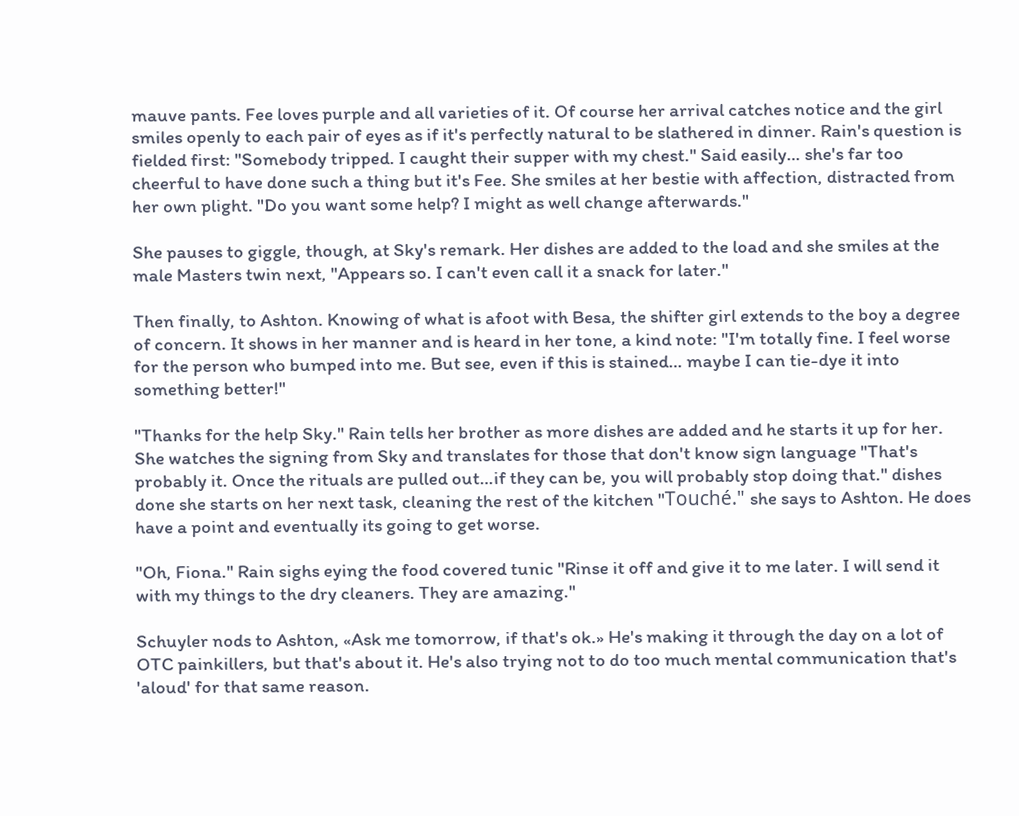mauve pants. Fee loves purple and all varieties of it. Of course her arrival catches notice and the girl smiles openly to each pair of eyes as if it's perfectly natural to be slathered in dinner. Rain's question is fielded first: "Somebody tripped. I caught their supper with my chest." Said easily… she's far too cheerful to have done such a thing but it's Fee. She smiles at her bestie with affection, distracted from her own plight. "Do you want some help? I might as well change afterwards."

She pauses to giggle, though, at Sky's remark. Her dishes are added to the load and she smiles at the male Masters twin next, "Appears so. I can't even call it a snack for later."

Then finally, to Ashton. Knowing of what is afoot with Besa, the shifter girl extends to the boy a degree of concern. It shows in her manner and is heard in her tone, a kind note: "I'm totally fine. I feel worse for the person who bumped into me. But see, even if this is stained… maybe I can tie-dye it into something better!"

"Thanks for the help Sky." Rain tells her brother as more dishes are added and he starts it up for her. She watches the signing from Sky and translates for those that don't know sign language "That's probably it. Once the rituals are pulled out…if they can be, you will probably stop doing that." dishes done she starts on her next task, cleaning the rest of the kitchen "Touché." she says to Ashton. He does have a point and eventually its going to get worse.

"Oh, Fiona." Rain sighs eying the food covered tunic "Rinse it off and give it to me later. I will send it with my things to the dry cleaners. They are amazing."

Schuyler nods to Ashton, «Ask me tomorrow, if that's ok.» He's making it through the day on a lot of OTC painkillers, but that's about it. He's also trying not to do too much mental communication that's 'aloud' for that same reason.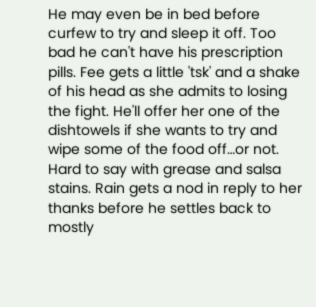He may even be in bed before curfew to try and sleep it off. Too bad he can't have his prescription pills. Fee gets a little 'tsk' and a shake of his head as she admits to losing the fight. He'll offer her one of the dishtowels if she wants to try and wipe some of the food off…or not. Hard to say with grease and salsa stains. Rain gets a nod in reply to her thanks before he settles back to mostly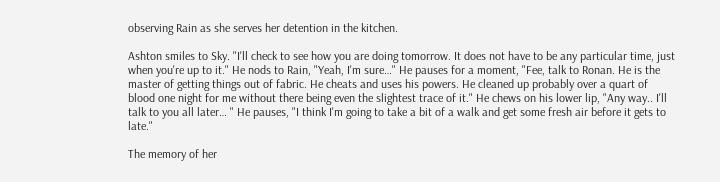observing Rain as she serves her detention in the kitchen.

Ashton smiles to Sky. "I'll check to see how you are doing tomorrow. It does not have to be any particular time, just when you're up to it." He nods to Rain, "Yeah, I'm sure…" He pauses for a moment, "Fee, talk to Ronan. He is the master of getting things out of fabric. He cheats and uses his powers. He cleaned up probably over a quart of blood one night for me without there being even the slightest trace of it." He chews on his lower lip, "Any way.. I'll talk to you all later… " He pauses, "I think I'm going to take a bit of a walk and get some fresh air before it gets to late."

The memory of her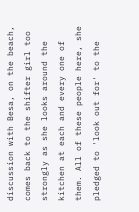discussion with Besa, on the beach, comes back to the shifter girl too strongly as she looks around the kitchen at each and every one of them. All of these people here, she pledged to 'look out for' to the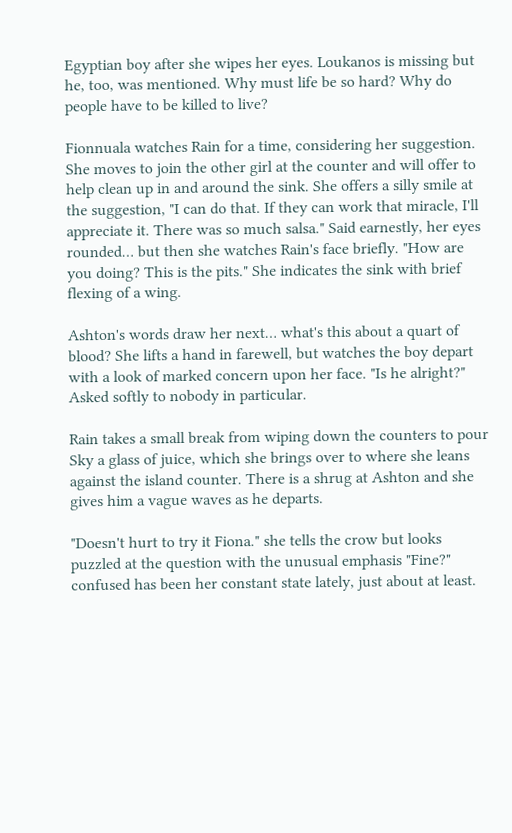Egyptian boy after she wipes her eyes. Loukanos is missing but he, too, was mentioned. Why must life be so hard? Why do people have to be killed to live?

Fionnuala watches Rain for a time, considering her suggestion. She moves to join the other girl at the counter and will offer to help clean up in and around the sink. She offers a silly smile at the suggestion, "I can do that. If they can work that miracle, I'll appreciate it. There was so much salsa." Said earnestly, her eyes rounded… but then she watches Rain's face briefly. "How are you doing? This is the pits." She indicates the sink with brief flexing of a wing.

Ashton's words draw her next… what's this about a quart of blood? She lifts a hand in farewell, but watches the boy depart with a look of marked concern upon her face. "Is he alright?" Asked softly to nobody in particular.

Rain takes a small break from wiping down the counters to pour Sky a glass of juice, which she brings over to where she leans against the island counter. There is a shrug at Ashton and she gives him a vague waves as he departs.

"Doesn't hurt to try it Fiona." she tells the crow but looks puzzled at the question with the unusual emphasis "Fine?" confused has been her constant state lately, just about at least.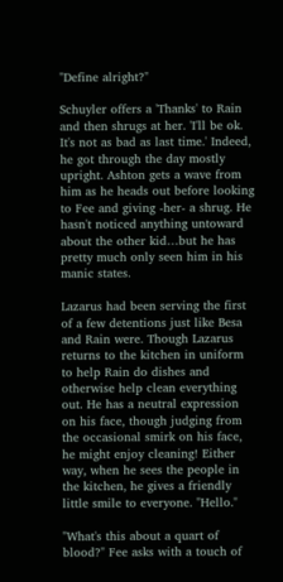"Define alright?"

Schuyler offers a 'Thanks' to Rain and then shrugs at her. 'I'll be ok. It's not as bad as last time.' Indeed, he got through the day mostly upright. Ashton gets a wave from him as he heads out before looking to Fee and giving -her- a shrug. He hasn't noticed anything untoward about the other kid…but he has pretty much only seen him in his manic states.

Lazarus had been serving the first of a few detentions just like Besa and Rain were. Though Lazarus returns to the kitchen in uniform to help Rain do dishes and otherwise help clean everything out. He has a neutral expression on his face, though judging from the occasional smirk on his face, he might enjoy cleaning! Either way, when he sees the people in the kitchen, he gives a friendly little smile to everyone. "Hello."

"What's this about a quart of blood?" Fee asks with a touch of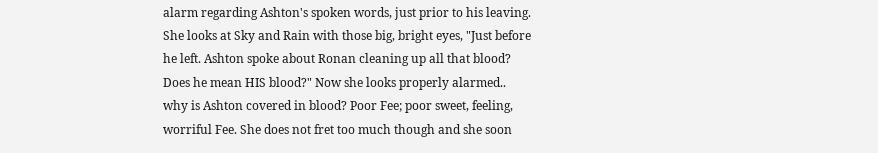alarm regarding Ashton's spoken words, just prior to his leaving. She looks at Sky and Rain with those big, bright eyes, "Just before he left. Ashton spoke about Ronan cleaning up all that blood? Does he mean HIS blood?" Now she looks properly alarmed.. why is Ashton covered in blood? Poor Fee; poor sweet, feeling, worriful Fee. She does not fret too much though and she soon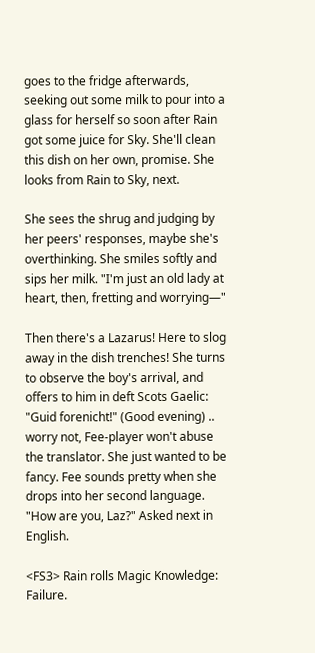goes to the fridge afterwards, seeking out some milk to pour into a glass for herself so soon after Rain got some juice for Sky. She'll clean this dish on her own, promise. She looks from Rain to Sky, next.

She sees the shrug and judging by her peers' responses, maybe she's overthinking. She smiles softly and sips her milk. "I'm just an old lady at heart, then, fretting and worrying—"

Then there's a Lazarus! Here to slog away in the dish trenches! She turns to observe the boy's arrival, and offers to him in deft Scots Gaelic: "Guid forenicht!" (Good evening) .. worry not, Fee-player won't abuse the translator. She just wanted to be fancy. Fee sounds pretty when she drops into her second language. "How are you, Laz?" Asked next in English.

<FS3> Rain rolls Magic Knowledge: Failure.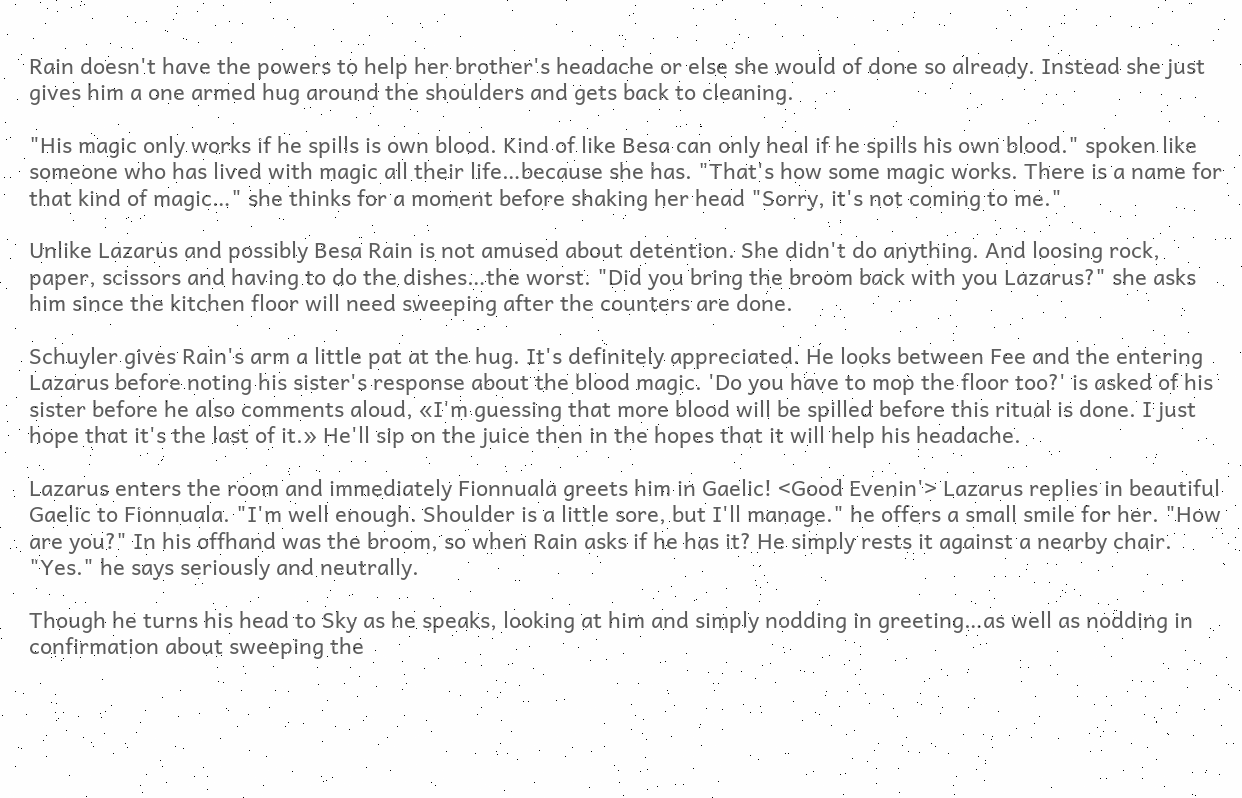Rain doesn't have the powers to help her brother's headache or else she would of done so already. Instead she just gives him a one armed hug around the shoulders and gets back to cleaning.

"His magic only works if he spills is own blood. Kind of like Besa can only heal if he spills his own blood." spoken like someone who has lived with magic all their life…because she has. "That's how some magic works. There is a name for that kind of magic…" she thinks for a moment before shaking her head "Sorry, it's not coming to me."

Unlike Lazarus and possibly Besa Rain is not amused about detention. She didn't do anything. And loosing rock, paper, scissors and having to do the dishes…the worst. "Did you bring the broom back with you Lazarus?" she asks him since the kitchen floor will need sweeping after the counters are done.

Schuyler gives Rain's arm a little pat at the hug. It's definitely appreciated. He looks between Fee and the entering Lazarus before noting his sister's response about the blood magic. 'Do you have to mop the floor too?' is asked of his sister before he also comments aloud, «I'm guessing that more blood will be spilled before this ritual is done. I just hope that it's the last of it.» He'll sip on the juice then in the hopes that it will help his headache.

Lazarus enters the room and immediately Fionnuala greets him in Gaelic! <Good Evenin'> Lazarus replies in beautiful Gaelic to Fionnuala. "I'm well enough. Shoulder is a little sore, but I'll manage." he offers a small smile for her. "How are you?" In his offhand was the broom, so when Rain asks if he has it? He simply rests it against a nearby chair. "Yes." he says seriously and neutrally.

Though he turns his head to Sky as he speaks, looking at him and simply nodding in greeting…as well as nodding in confirmation about sweeping the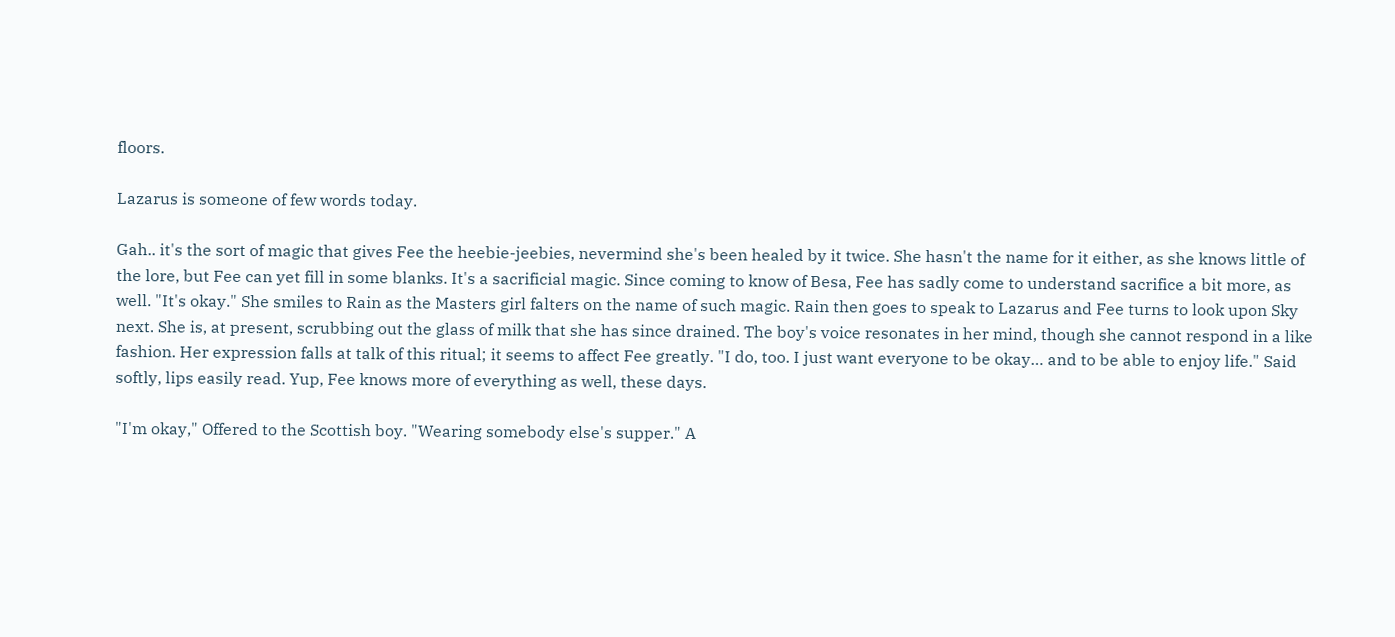floors.

Lazarus is someone of few words today.

Gah.. it's the sort of magic that gives Fee the heebie-jeebies, nevermind she's been healed by it twice. She hasn't the name for it either, as she knows little of the lore, but Fee can yet fill in some blanks. It's a sacrificial magic. Since coming to know of Besa, Fee has sadly come to understand sacrifice a bit more, as well. "It's okay." She smiles to Rain as the Masters girl falters on the name of such magic. Rain then goes to speak to Lazarus and Fee turns to look upon Sky next. She is, at present, scrubbing out the glass of milk that she has since drained. The boy's voice resonates in her mind, though she cannot respond in a like fashion. Her expression falls at talk of this ritual; it seems to affect Fee greatly. "I do, too. I just want everyone to be okay… and to be able to enjoy life." Said softly, lips easily read. Yup, Fee knows more of everything as well, these days.

"I'm okay," Offered to the Scottish boy. "Wearing somebody else's supper." A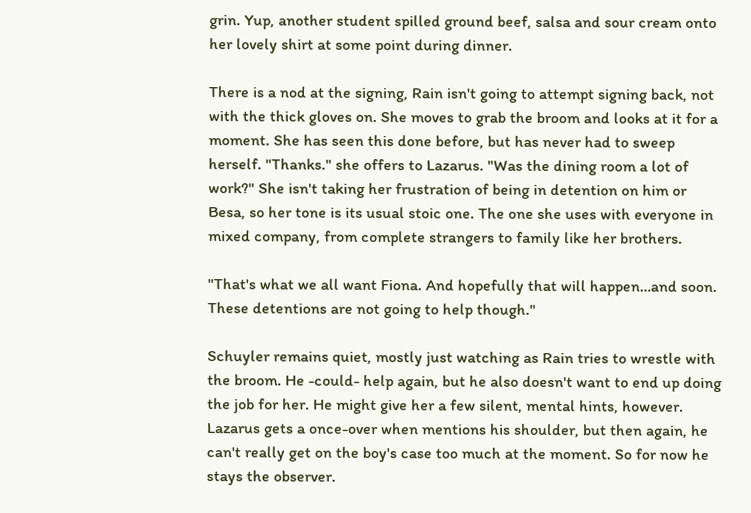grin. Yup, another student spilled ground beef, salsa and sour cream onto her lovely shirt at some point during dinner.

There is a nod at the signing, Rain isn't going to attempt signing back, not with the thick gloves on. She moves to grab the broom and looks at it for a moment. She has seen this done before, but has never had to sweep herself. "Thanks." she offers to Lazarus. "Was the dining room a lot of work?" She isn't taking her frustration of being in detention on him or Besa, so her tone is its usual stoic one. The one she uses with everyone in mixed company, from complete strangers to family like her brothers.

"That's what we all want Fiona. And hopefully that will happen…and soon. These detentions are not going to help though."

Schuyler remains quiet, mostly just watching as Rain tries to wrestle with the broom. He -could- help again, but he also doesn't want to end up doing the job for her. He might give her a few silent, mental hints, however. Lazarus gets a once-over when mentions his shoulder, but then again, he can't really get on the boy's case too much at the moment. So for now he stays the observer.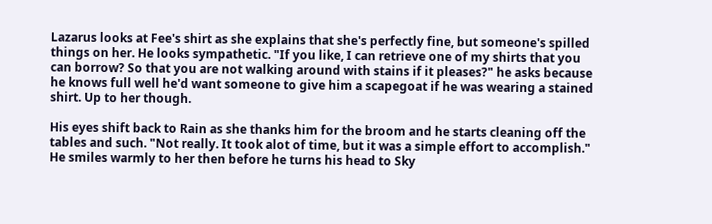Lazarus looks at Fee's shirt as she explains that she's perfectly fine, but someone's spilled things on her. He looks sympathetic. "If you like, I can retrieve one of my shirts that you can borrow? So that you are not walking around with stains if it pleases?" he asks because he knows full well he'd want someone to give him a scapegoat if he was wearing a stained shirt. Up to her though.

His eyes shift back to Rain as she thanks him for the broom and he starts cleaning off the tables and such. "Not really. It took alot of time, but it was a simple effort to accomplish." He smiles warmly to her then before he turns his head to Sky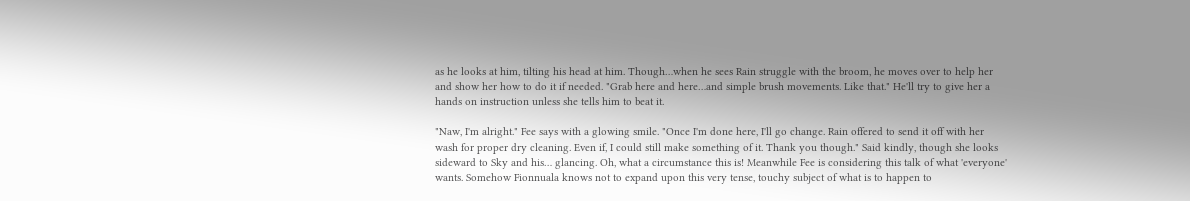as he looks at him, tilting his head at him. Though…when he sees Rain struggle with the broom, he moves over to help her and show her how to do it if needed. "Grab here and here…and simple brush movements. Like that." He'll try to give her a hands on instruction unless she tells him to beat it.

"Naw, I'm alright." Fee says with a glowing smile. "Once I'm done here, I'll go change. Rain offered to send it off with her wash for proper dry cleaning. Even if, I could still make something of it. Thank you though." Said kindly, though she looks sideward to Sky and his… glancing. Oh, what a circumstance this is! Meanwhile Fee is considering this talk of what 'everyone' wants. Somehow Fionnuala knows not to expand upon this very tense, touchy subject of what is to happen to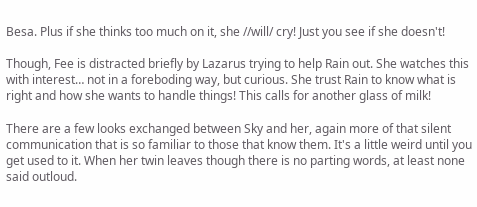Besa. Plus if she thinks too much on it, she //will/ cry! Just you see if she doesn't!

Though, Fee is distracted briefly by Lazarus trying to help Rain out. She watches this with interest… not in a foreboding way, but curious. She trust Rain to know what is right and how she wants to handle things! This calls for another glass of milk!

There are a few looks exchanged between Sky and her, again more of that silent communication that is so familiar to those that know them. It's a little weird until you get used to it. When her twin leaves though there is no parting words, at least none said outloud.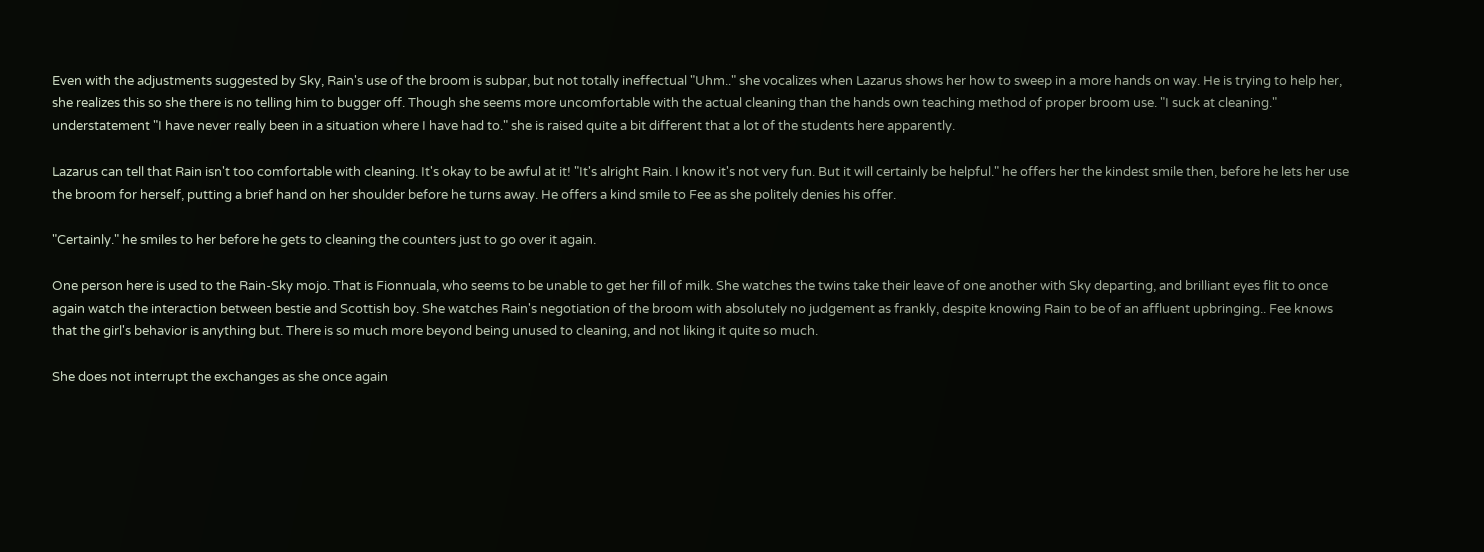Even with the adjustments suggested by Sky, Rain's use of the broom is subpar, but not totally ineffectual "Uhm.." she vocalizes when Lazarus shows her how to sweep in a more hands on way. He is trying to help her, she realizes this so she there is no telling him to bugger off. Though she seems more uncomfortable with the actual cleaning than the hands own teaching method of proper broom use. "I suck at cleaning." understatement "I have never really been in a situation where I have had to." she is raised quite a bit different that a lot of the students here apparently.

Lazarus can tell that Rain isn't too comfortable with cleaning. It's okay to be awful at it! "It's alright Rain. I know it's not very fun. But it will certainly be helpful." he offers her the kindest smile then, before he lets her use the broom for herself, putting a brief hand on her shoulder before he turns away. He offers a kind smile to Fee as she politely denies his offer.

"Certainly." he smiles to her before he gets to cleaning the counters just to go over it again.

One person here is used to the Rain-Sky mojo. That is Fionnuala, who seems to be unable to get her fill of milk. She watches the twins take their leave of one another with Sky departing, and brilliant eyes flit to once again watch the interaction between bestie and Scottish boy. She watches Rain's negotiation of the broom with absolutely no judgement as frankly, despite knowing Rain to be of an affluent upbringing.. Fee knows that the girl's behavior is anything but. There is so much more beyond being unused to cleaning, and not liking it quite so much.

She does not interrupt the exchanges as she once again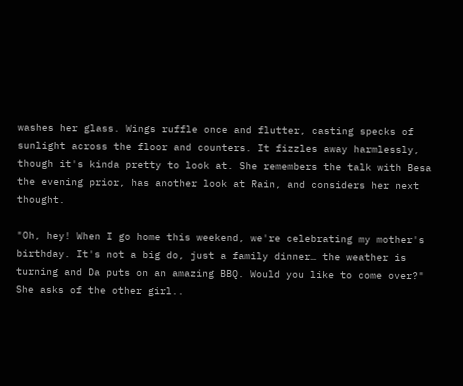washes her glass. Wings ruffle once and flutter, casting specks of sunlight across the floor and counters. It fizzles away harmlessly, though it's kinda pretty to look at. She remembers the talk with Besa the evening prior, has another look at Rain, and considers her next thought.

"Oh, hey! When I go home this weekend, we're celebrating my mother's birthday. It's not a big do, just a family dinner… the weather is turning and Da puts on an amazing BBQ. Would you like to come over?" She asks of the other girl..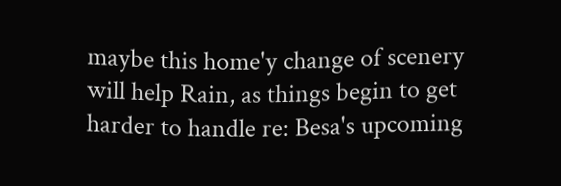maybe this home'y change of scenery will help Rain, as things begin to get harder to handle re: Besa's upcoming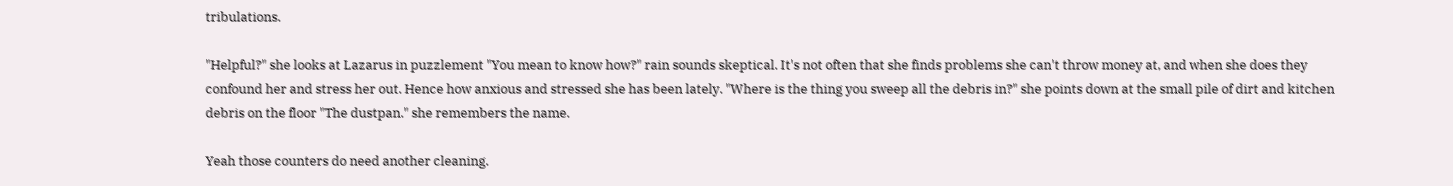tribulations.

"Helpful?" she looks at Lazarus in puzzlement "You mean to know how?" rain sounds skeptical. It's not often that she finds problems she can't throw money at, and when she does they confound her and stress her out. Hence how anxious and stressed she has been lately. "Where is the thing you sweep all the debris in?" she points down at the small pile of dirt and kitchen debris on the floor "The dustpan." she remembers the name.

Yeah those counters do need another cleaning.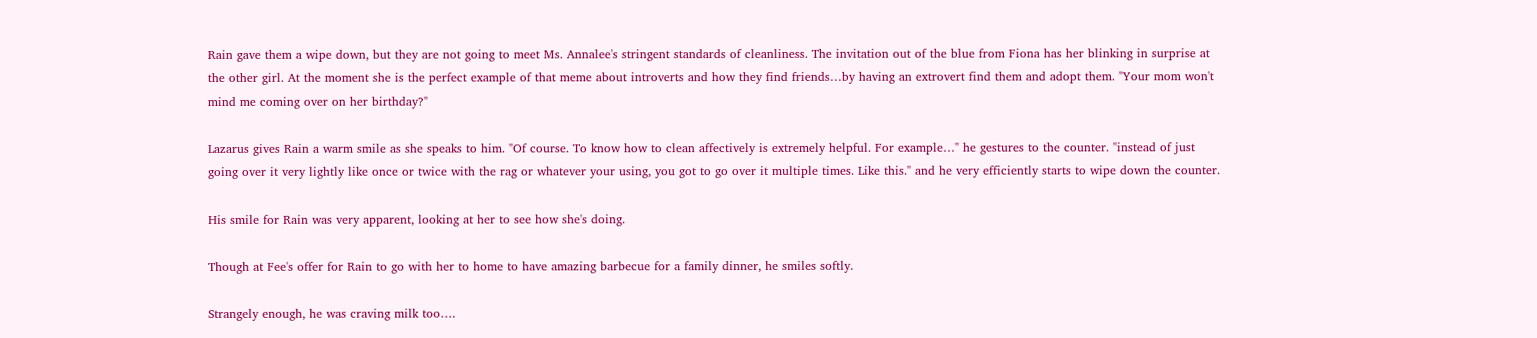Rain gave them a wipe down, but they are not going to meet Ms. Annalee's stringent standards of cleanliness. The invitation out of the blue from Fiona has her blinking in surprise at the other girl. At the moment she is the perfect example of that meme about introverts and how they find friends…by having an extrovert find them and adopt them. "Your mom won't mind me coming over on her birthday?"

Lazarus gives Rain a warm smile as she speaks to him. "Of course. To know how to clean affectively is extremely helpful. For example…" he gestures to the counter. "instead of just going over it very lightly like once or twice with the rag or whatever your using, you got to go over it multiple times. Like this." and he very efficiently starts to wipe down the counter.

His smile for Rain was very apparent, looking at her to see how she's doing.

Though at Fee's offer for Rain to go with her to home to have amazing barbecue for a family dinner, he smiles softly.

Strangely enough, he was craving milk too….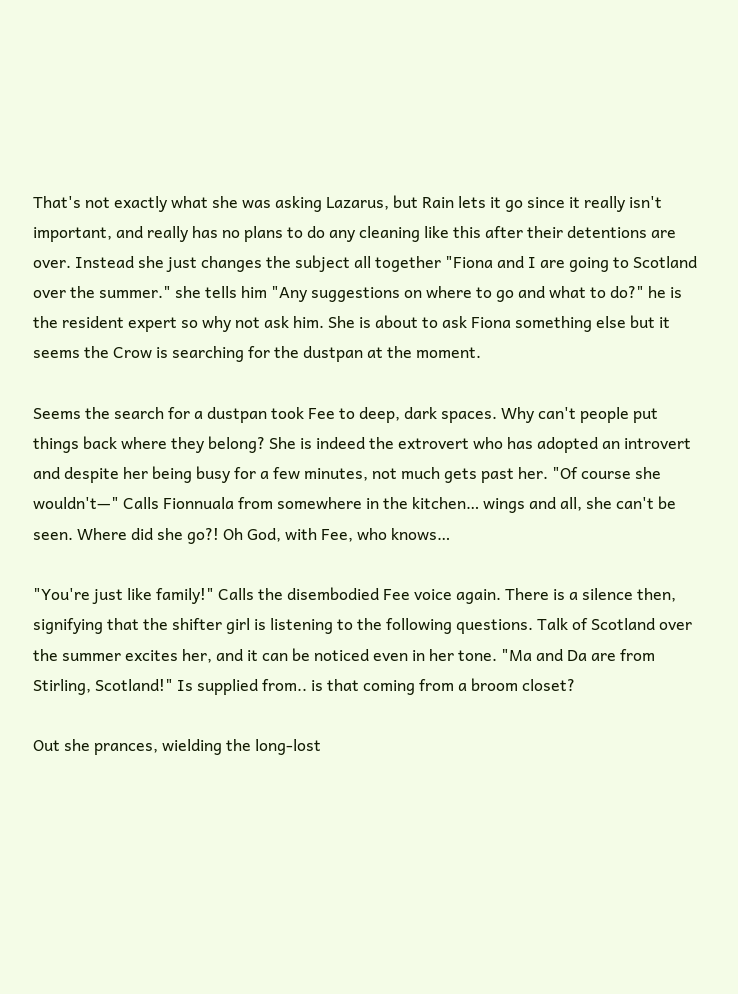That's not exactly what she was asking Lazarus, but Rain lets it go since it really isn't important, and really has no plans to do any cleaning like this after their detentions are over. Instead she just changes the subject all together "Fiona and I are going to Scotland over the summer." she tells him "Any suggestions on where to go and what to do?" he is the resident expert so why not ask him. She is about to ask Fiona something else but it seems the Crow is searching for the dustpan at the moment.

Seems the search for a dustpan took Fee to deep, dark spaces. Why can't people put things back where they belong? She is indeed the extrovert who has adopted an introvert and despite her being busy for a few minutes, not much gets past her. "Of course she wouldn't—" Calls Fionnuala from somewhere in the kitchen… wings and all, she can't be seen. Where did she go?! Oh God, with Fee, who knows…

"You're just like family!" Calls the disembodied Fee voice again. There is a silence then, signifying that the shifter girl is listening to the following questions. Talk of Scotland over the summer excites her, and it can be noticed even in her tone. "Ma and Da are from Stirling, Scotland!" Is supplied from.. is that coming from a broom closet?

Out she prances, wielding the long-lost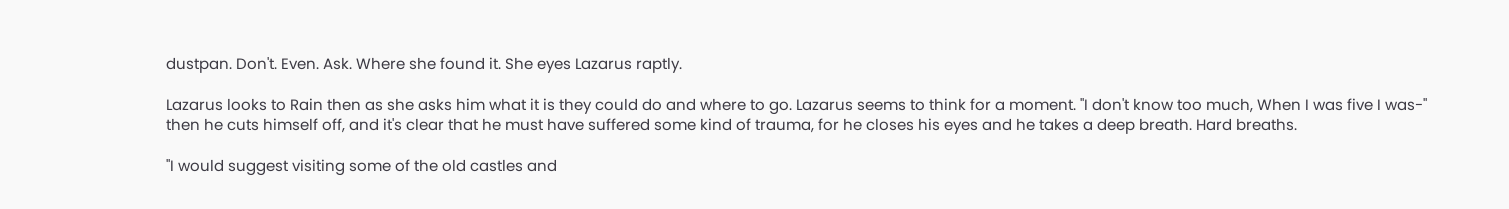dustpan. Don't. Even. Ask. Where she found it. She eyes Lazarus raptly.

Lazarus looks to Rain then as she asks him what it is they could do and where to go. Lazarus seems to think for a moment. "I don't know too much, When I was five I was-" then he cuts himself off, and it's clear that he must have suffered some kind of trauma, for he closes his eyes and he takes a deep breath. Hard breaths.

"I would suggest visiting some of the old castles and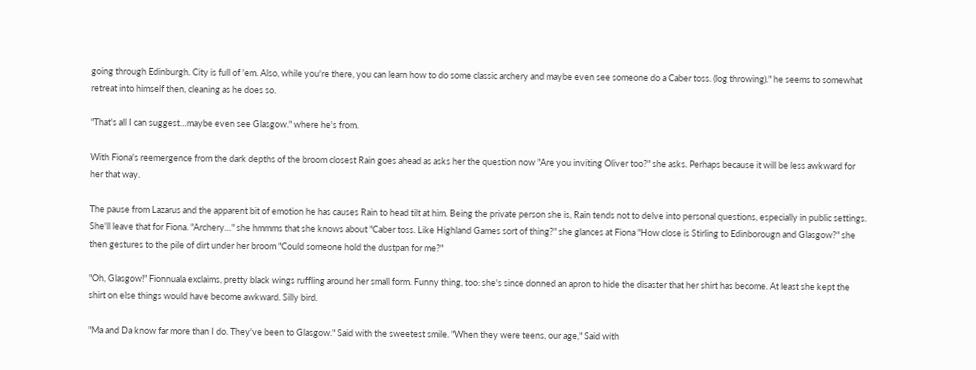going through Edinburgh. City is full of 'em. Also, while you're there, you can learn how to do some classic archery and maybe even see someone do a Caber toss. (log throwing)." he seems to somewhat retreat into himself then, cleaning as he does so.

"That's all I can suggest…maybe even see Glasgow." where he's from.

With Fiona's reemergence from the dark depths of the broom closest Rain goes ahead as asks her the question now "Are you inviting Oliver too?" she asks. Perhaps because it will be less awkward for her that way.

The pause from Lazarus and the apparent bit of emotion he has causes Rain to head tilt at him. Being the private person she is, Rain tends not to delve into personal questions, especially in public settings. She'll leave that for Fiona. "Archery…" she hmmms that she knows about "Caber toss. Like Highland Games sort of thing?" she glances at Fiona "How close is Stirling to Edinborougn and Glasgow?" she then gestures to the pile of dirt under her broom "Could someone hold the dustpan for me?"

"Oh, Glasgow!" Fionnuala exclaims, pretty black wings ruffling around her small form. Funny thing, too: she's since donned an apron to hide the disaster that her shirt has become. At least she kept the shirt on else things would have become awkward. Silly bird.

"Ma and Da know far more than I do. They've been to Glasgow." Said with the sweetest smile. "When they were teens, our age," Said with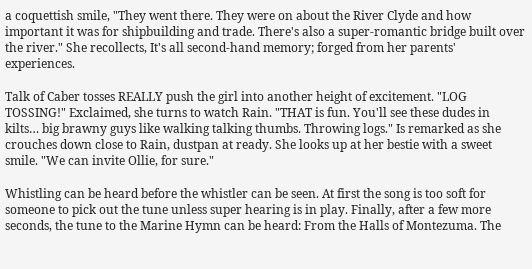a coquettish smile, "They went there. They were on about the River Clyde and how important it was for shipbuilding and trade. There's also a super-romantic bridge built over the river." She recollects, It's all second-hand memory; forged from her parents' experiences.

Talk of Caber tosses REALLY push the girl into another height of excitement. "LOG TOSSING!" Exclaimed, she turns to watch Rain. "THAT is fun. You'll see these dudes in kilts… big brawny guys like walking talking thumbs. Throwing logs." Is remarked as she crouches down close to Rain, dustpan at ready. She looks up at her bestie with a sweet smile. "We can invite Ollie, for sure."

Whistling can be heard before the whistler can be seen. At first the song is too soft for someone to pick out the tune unless super hearing is in play. Finally, after a few more seconds, the tune to the Marine Hymn can be heard: From the Halls of Montezuma. The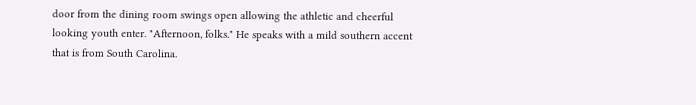door from the dining room swings open allowing the athletic and cheerful looking youth enter. "Afternoon, folks." He speaks with a mild southern accent that is from South Carolina.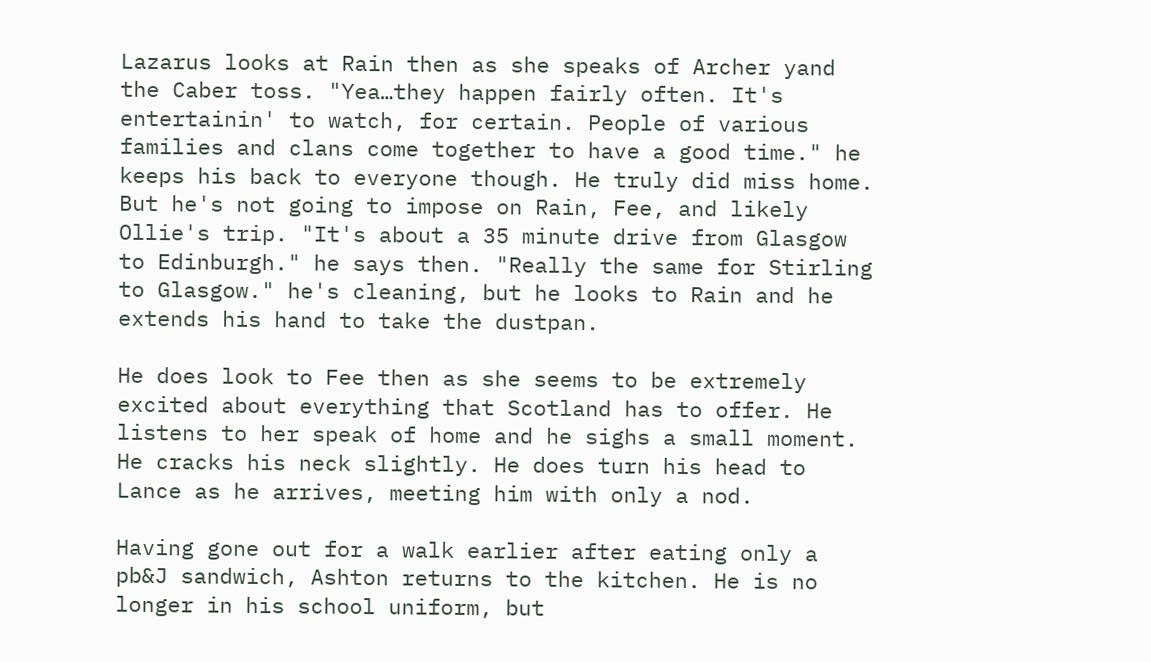Lazarus looks at Rain then as she speaks of Archer yand the Caber toss. "Yea…they happen fairly often. It's entertainin' to watch, for certain. People of various families and clans come together to have a good time." he keeps his back to everyone though. He truly did miss home. But he's not going to impose on Rain, Fee, and likely Ollie's trip. "It's about a 35 minute drive from Glasgow to Edinburgh." he says then. "Really the same for Stirling to Glasgow." he's cleaning, but he looks to Rain and he extends his hand to take the dustpan.

He does look to Fee then as she seems to be extremely excited about everything that Scotland has to offer. He listens to her speak of home and he sighs a small moment. He cracks his neck slightly. He does turn his head to Lance as he arrives, meeting him with only a nod.

Having gone out for a walk earlier after eating only a pb&J sandwich, Ashton returns to the kitchen. He is no longer in his school uniform, but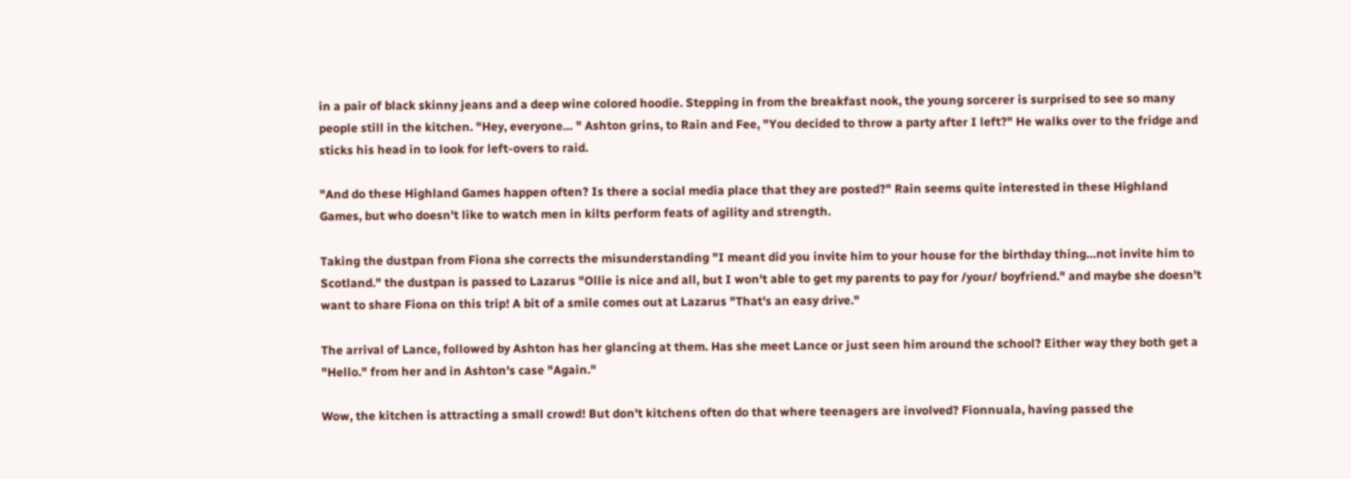in a pair of black skinny jeans and a deep wine colored hoodie. Stepping in from the breakfast nook, the young sorcerer is surprised to see so many people still in the kitchen. "Hey, everyone… " Ashton grins, to Rain and Fee, "You decided to throw a party after I left?" He walks over to the fridge and sticks his head in to look for left-overs to raid.

"And do these Highland Games happen often? Is there a social media place that they are posted?" Rain seems quite interested in these Highland Games, but who doesn't like to watch men in kilts perform feats of agility and strength.

Taking the dustpan from Fiona she corrects the misunderstanding "I meant did you invite him to your house for the birthday thing…not invite him to Scotland." the dustpan is passed to Lazarus "Ollie is nice and all, but I won't able to get my parents to pay for /your/ boyfriend." and maybe she doesn't want to share Fiona on this trip! A bit of a smile comes out at Lazarus "That's an easy drive."

The arrival of Lance, followed by Ashton has her glancing at them. Has she meet Lance or just seen him around the school? Either way they both get a "Hello." from her and in Ashton's case "Again."

Wow, the kitchen is attracting a small crowd! But don't kitchens often do that where teenagers are involved? Fionnuala, having passed the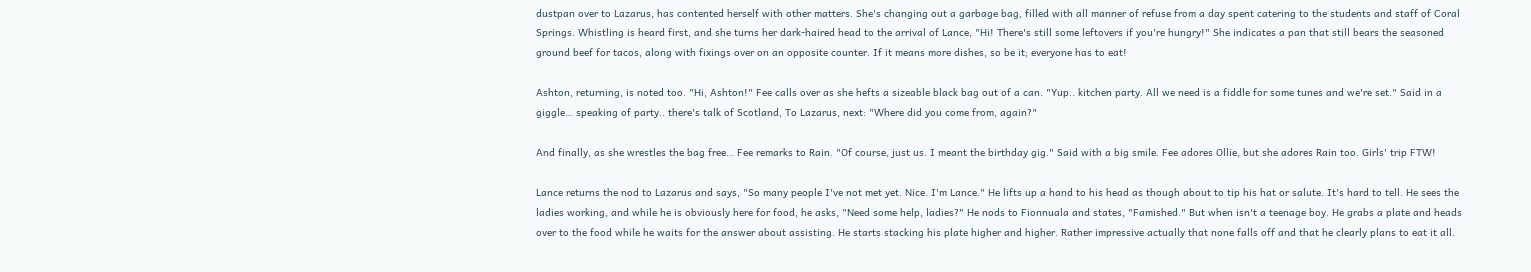dustpan over to Lazarus, has contented herself with other matters. She's changing out a garbage bag, filled with all manner of refuse from a day spent catering to the students and staff of Coral Springs. Whistling is heard first, and she turns her dark-haired head to the arrival of Lance, "Hi! There's still some leftovers if you're hungry!" She indicates a pan that still bears the seasoned ground beef for tacos, along with fixings over on an opposite counter. If it means more dishes, so be it; everyone has to eat!

Ashton, returning, is noted too. "Hi, Ashton!" Fee calls over as she hefts a sizeable black bag out of a can. "Yup.. kitchen party. All we need is a fiddle for some tunes and we're set." Said in a giggle… speaking of party.. there's talk of Scotland, To Lazarus, next: "Where did you come from, again?"

And finally, as she wrestles the bag free… Fee remarks to Rain. "Of course, just us. I meant the birthday gig." Said with a big smile. Fee adores Ollie, but she adores Rain too. Girls' trip FTW!

Lance returns the nod to Lazarus and says, "So many people I've not met yet. Nice. I'm Lance." He lifts up a hand to his head as though about to tip his hat or salute. It's hard to tell. He sees the ladies working, and while he is obviously here for food, he asks, "Need some help, ladies?" He nods to Fionnuala and states, "Famished." But when isn't a teenage boy. He grabs a plate and heads over to the food while he waits for the answer about assisting. He starts stacking his plate higher and higher. Rather impressive actually that none falls off and that he clearly plans to eat it all.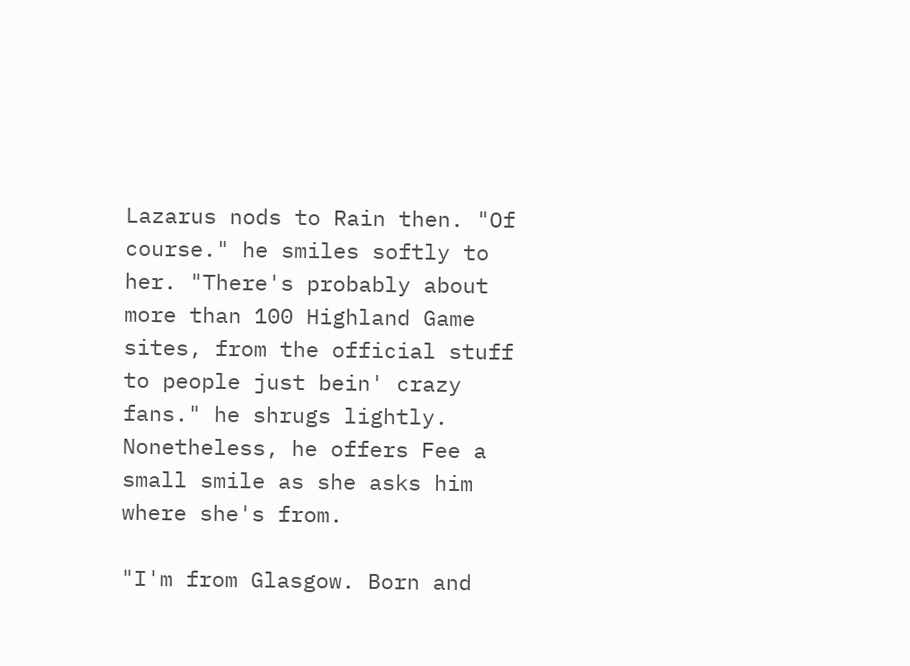Lazarus nods to Rain then. "Of course." he smiles softly to her. "There's probably about more than 100 Highland Game sites, from the official stuff to people just bein' crazy fans." he shrugs lightly. Nonetheless, he offers Fee a small smile as she asks him where she's from.

"I'm from Glasgow. Born and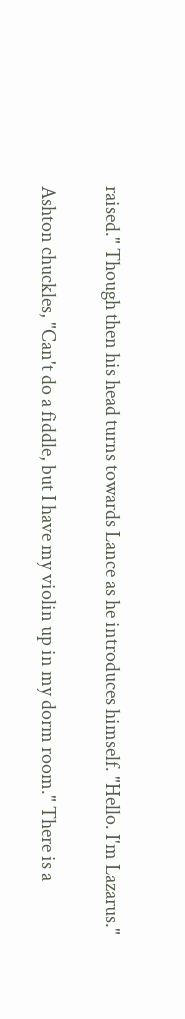raised." Though then his head turns towards Lance as he introduces himself. "Hello. I'm Lazarus."

Ashton chuckles, "Can't do a fiddle, but I have my violin up in my dorm room." There is a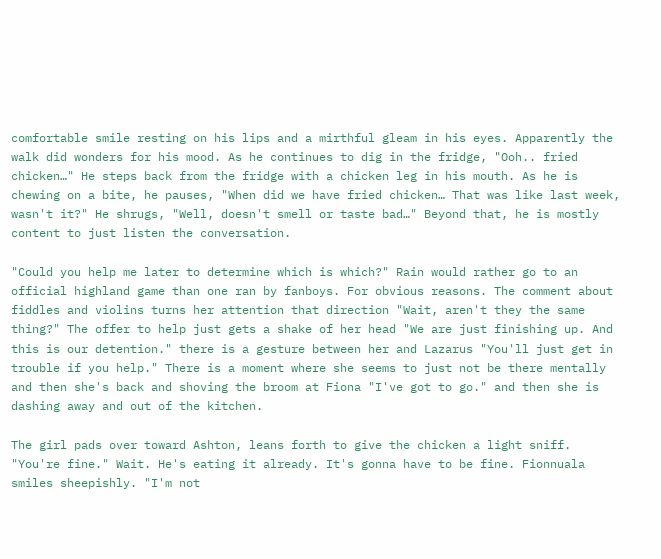comfortable smile resting on his lips and a mirthful gleam in his eyes. Apparently the walk did wonders for his mood. As he continues to dig in the fridge, "Ooh.. fried chicken…" He steps back from the fridge with a chicken leg in his mouth. As he is chewing on a bite, he pauses, "When did we have fried chicken… That was like last week, wasn't it?" He shrugs, "Well, doesn't smell or taste bad…" Beyond that, he is mostly content to just listen the conversation.

"Could you help me later to determine which is which?" Rain would rather go to an official highland game than one ran by fanboys. For obvious reasons. The comment about fiddles and violins turns her attention that direction "Wait, aren't they the same thing?" The offer to help just gets a shake of her head "We are just finishing up. And this is our detention." there is a gesture between her and Lazarus "You'll just get in trouble if you help." There is a moment where she seems to just not be there mentally and then she's back and shoving the broom at Fiona "I've got to go." and then she is dashing away and out of the kitchen.

The girl pads over toward Ashton, leans forth to give the chicken a light sniff. "You're fine." Wait. He's eating it already. It's gonna have to be fine. Fionnuala smiles sheepishly. "I'm not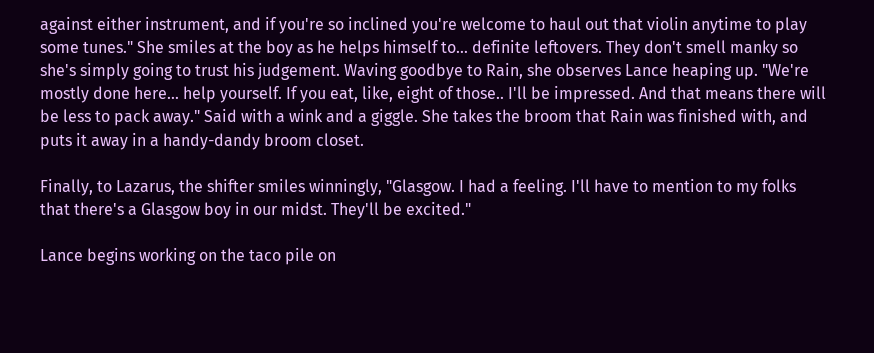against either instrument, and if you're so inclined you're welcome to haul out that violin anytime to play some tunes." She smiles at the boy as he helps himself to… definite leftovers. They don't smell manky so she's simply going to trust his judgement. Waving goodbye to Rain, she observes Lance heaping up. "We're mostly done here… help yourself. If you eat, like, eight of those.. I'll be impressed. And that means there will be less to pack away." Said with a wink and a giggle. She takes the broom that Rain was finished with, and puts it away in a handy-dandy broom closet.

Finally, to Lazarus, the shifter smiles winningly, "Glasgow. I had a feeling. I'll have to mention to my folks that there's a Glasgow boy in our midst. They'll be excited."

Lance begins working on the taco pile on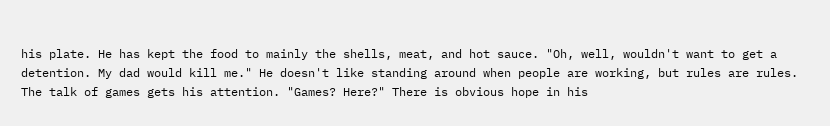his plate. He has kept the food to mainly the shells, meat, and hot sauce. "Oh, well, wouldn't want to get a detention. My dad would kill me." He doesn't like standing around when people are working, but rules are rules. The talk of games gets his attention. "Games? Here?" There is obvious hope in his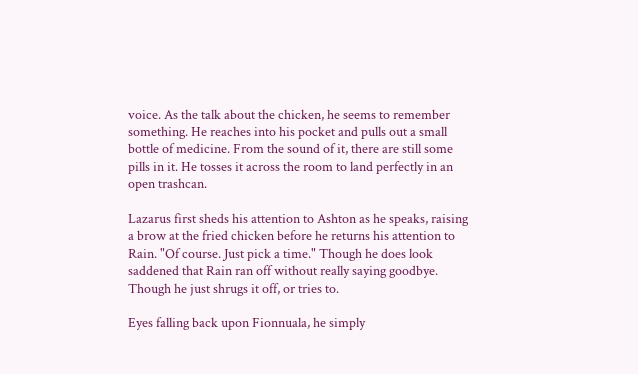voice. As the talk about the chicken, he seems to remember something. He reaches into his pocket and pulls out a small bottle of medicine. From the sound of it, there are still some pills in it. He tosses it across the room to land perfectly in an open trashcan.

Lazarus first sheds his attention to Ashton as he speaks, raising a brow at the fried chicken before he returns his attention to Rain. "Of course. Just pick a time." Though he does look saddened that Rain ran off without really saying goodbye. Though he just shrugs it off, or tries to.

Eyes falling back upon Fionnuala, he simply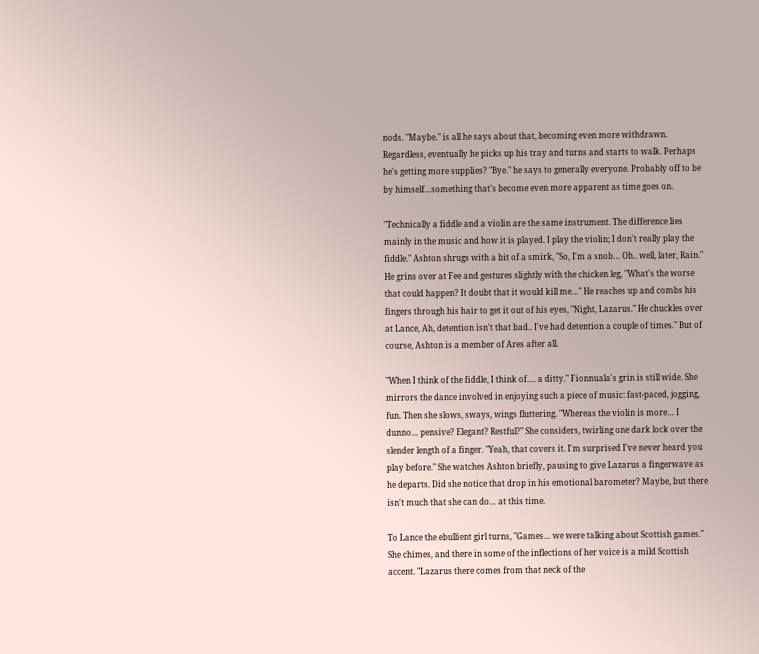nods. "Maybe." is all he says about that, becoming even more withdrawn. Regardless, eventually he picks up his tray and turns and starts to walk. Perhaps he's getting more supplies? "Bye." he says to generally everyone. Probably off to be by himself…something that's become even more apparent as time goes on.

"Technically a fiddle and a violin are the same instrument. The difference lies mainly in the music and how it is played. I play the violin; I don't really play the fiddle." Ashton shrugs with a bit of a smirk, "So, I'm a snob… Oh.. well, later, Rain." He grins over at Fee and gestures slightly with the chicken leg, "What's the worse that could happen? It doubt that it would kill me…" He reaches up and combs his fingers through his hair to get it out of his eyes, "Night, Lazarus." He chuckles over at Lance, Ah, detention isn't that bad.. I've had detention a couple of times." But of course, Ashton is a member of Ares after all.

"When I think of the fiddle, I think of…. a ditty." Fionnuala's grin is still wide. She mirrors the dance involved in enjoying such a piece of music: fast-paced, jogging, fun. Then she slows, sways, wings fluttering. "Whereas the violin is more… I dunno… pensive? Elegant? Restful?" She considers, twirling one dark lock over the slender length of a finger. "Yeah, that covers it. I'm surprised I've never heard you play before." She watches Ashton briefly, pausing to give Lazarus a fingerwave as he departs. Did she notice that drop in his emotional barometer? Maybe, but there isn't much that she can do… at this time.

To Lance the ebullient girl turns, "Games… we were talking about Scottish games." She chimes, and there in some of the inflections of her voice is a mild Scottish accent. "Lazarus there comes from that neck of the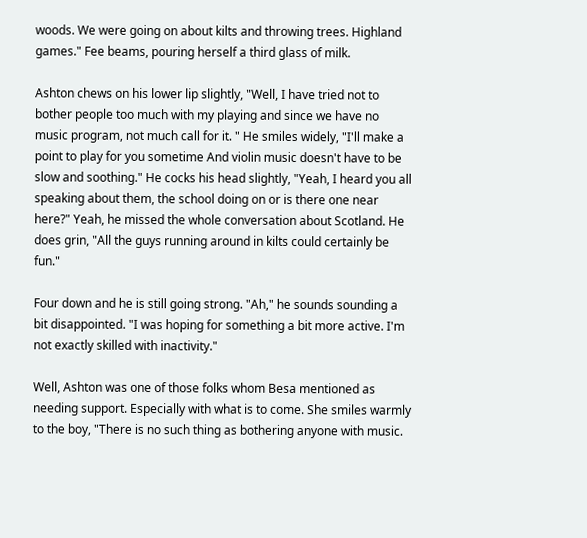woods. We were going on about kilts and throwing trees. Highland games." Fee beams, pouring herself a third glass of milk.

Ashton chews on his lower lip slightly, "Well, I have tried not to bother people too much with my playing and since we have no music program, not much call for it. " He smiles widely, "I'll make a point to play for you sometime And violin music doesn't have to be slow and soothing." He cocks his head slightly, "Yeah, I heard you all speaking about them, the school doing on or is there one near here?" Yeah, he missed the whole conversation about Scotland. He does grin, "All the guys running around in kilts could certainly be fun."

Four down and he is still going strong. "Ah," he sounds sounding a bit disappointed. "I was hoping for something a bit more active. I'm not exactly skilled with inactivity."

Well, Ashton was one of those folks whom Besa mentioned as needing support. Especially with what is to come. She smiles warmly to the boy, "There is no such thing as bothering anyone with music.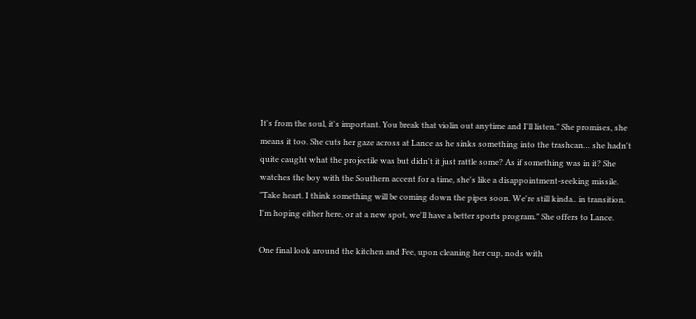It's from the soul, it's important. You break that violin out anytime and I'll listen." She promises, she means it too. She cuts her gaze across at Lance as he sinks something into the trashcan… she hadn't quite caught what the projectile was but didn't it just rattle some? As if something was in it? She watches the boy with the Southern accent for a time, she's like a disappointment-seeking missile. "Take heart. I think something will be coming down the pipes soon. We're still kinda.. in transition. I'm hoping either here, or at a new spot, we'll have a better sports program." She offers to Lance.

One final look around the kitchen and Fee, upon cleaning her cup, nods with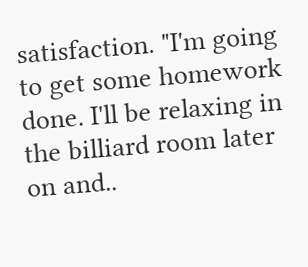satisfaction. "I'm going to get some homework done. I'll be relaxing in the billiard room later on and..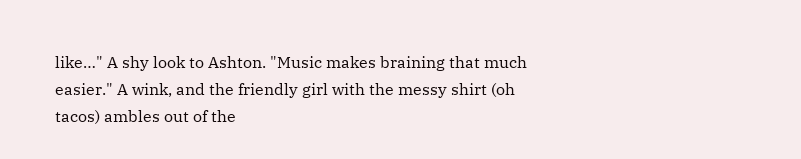like…" A shy look to Ashton. "Music makes braining that much easier." A wink, and the friendly girl with the messy shirt (oh tacos) ambles out of the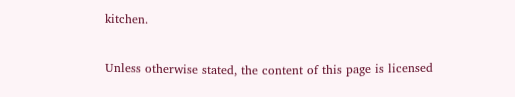kitchen.

Unless otherwise stated, the content of this page is licensed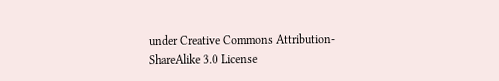under Creative Commons Attribution-ShareAlike 3.0 License